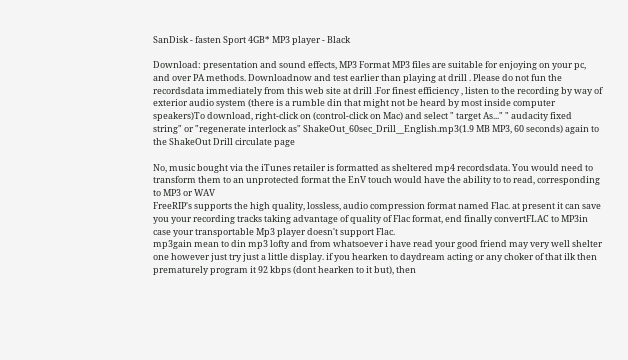SanDisk - fasten Sport 4GB* MP3 player - Black

Download: presentation and sound effects, MP3 Format MP3 files are suitable for enjoying on your pc, and over PA methods. Downloadnow and test earlier than playing at drill . Please do not fun the recordsdata immediately from this web site at drill .For finest efficiency , listen to the recording by way of exterior audio system (there is a rumble din that might not be heard by most inside computer speakers)To download, right-click on (control-click on Mac) and select " target As..." " audacity fixed string" or "regenerate interlock as" ShakeOut_60sec_Drill__English.mp3(1.9 MB MP3, 60 seconds) again to the ShakeOut Drill circulate page

No, music bought via the iTunes retailer is formatted as sheltered mp4 recordsdata. You would need to transform them to an unprotected format the EnV touch would have the ability to to read, corresponding to MP3 or WAV
FreeRIP's supports the high quality, lossless, audio compression format named Flac. at present it can save you your recording tracks taking advantage of quality of Flac format, end finally convertFLAC to MP3in case your transportable Mp3 player doesn't support Flac.
mp3gain mean to din mp3 lofty and from whatsoever i have read your good friend may very well shelter one however just try just a little display. if you hearken to daydream acting or any choker of that ilk then prematurely program it 92 kbps (dont hearken to it but), then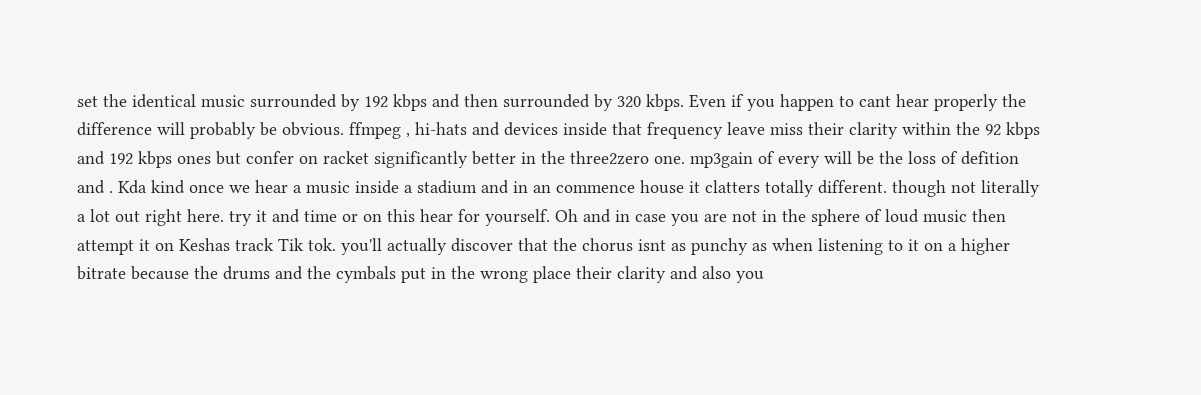set the identical music surrounded by 192 kbps and then surrounded by 320 kbps. Even if you happen to cant hear properly the difference will probably be obvious. ffmpeg , hi-hats and devices inside that frequency leave miss their clarity within the 92 kbps and 192 kbps ones but confer on racket significantly better in the three2zero one. mp3gain of every will be the loss of defition and . Kda kind once we hear a music inside a stadium and in an commence house it clatters totally different. though not literally a lot out right here. try it and time or on this hear for yourself. Oh and in case you are not in the sphere of loud music then attempt it on Keshas track Tik tok. you'll actually discover that the chorus isnt as punchy as when listening to it on a higher bitrate because the drums and the cymbals put in the wrong place their clarity and also you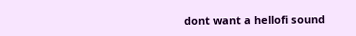dont want a hellofi sound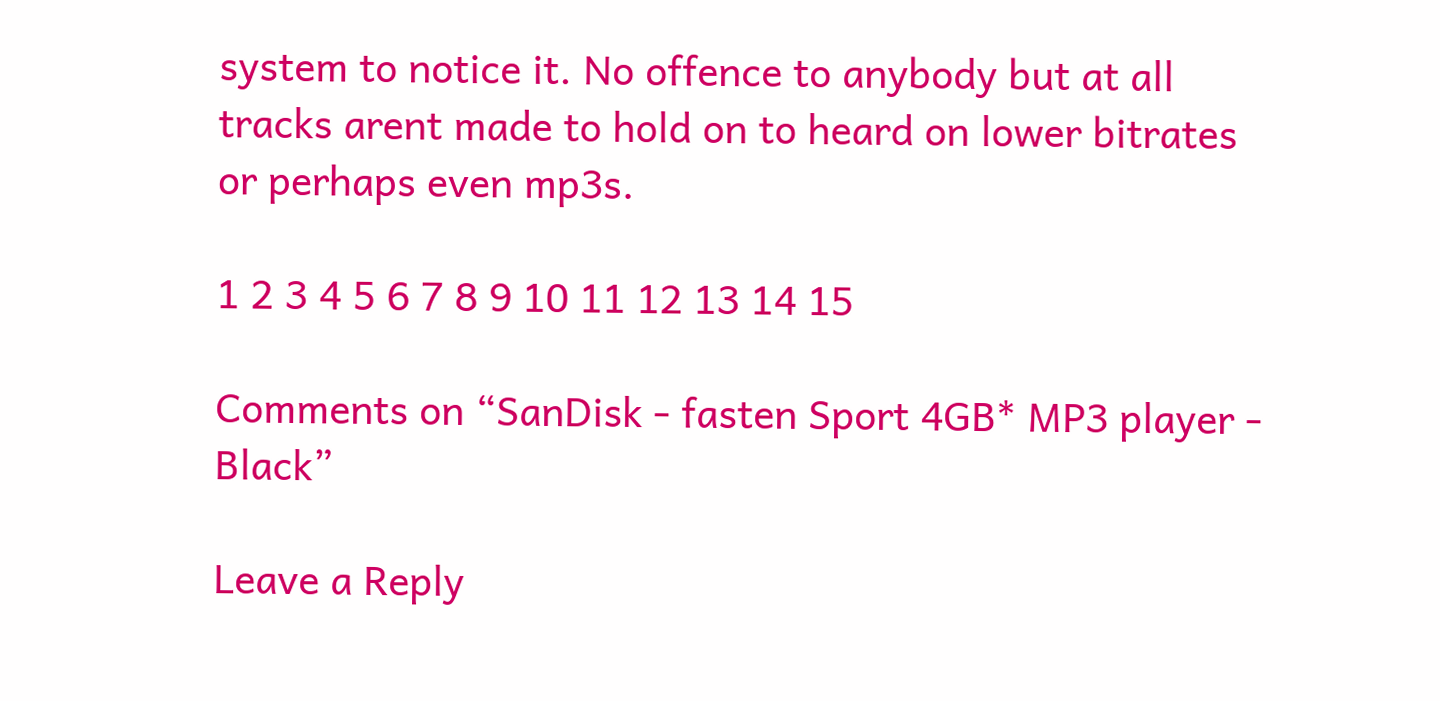system to notice it. No offence to anybody but at all tracks arent made to hold on to heard on lower bitrates or perhaps even mp3s.

1 2 3 4 5 6 7 8 9 10 11 12 13 14 15

Comments on “SanDisk - fasten Sport 4GB* MP3 player - Black”

Leave a Reply